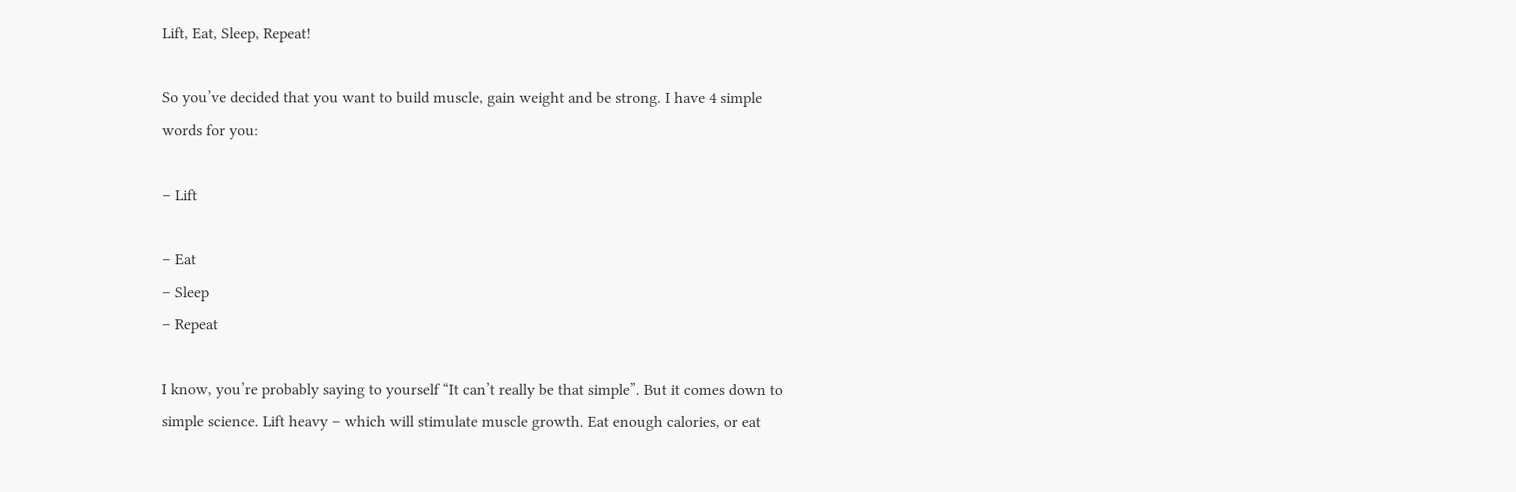Lift, Eat, Sleep, Repeat!

So you’ve decided that you want to build muscle, gain weight and be strong. I have 4 simple words for you:

– Lift

– Eat
– Sleep
– Repeat

I know, you’re probably saying to yourself “It can’t really be that simple”. But it comes down to simple science. Lift heavy – which will stimulate muscle growth. Eat enough calories, or eat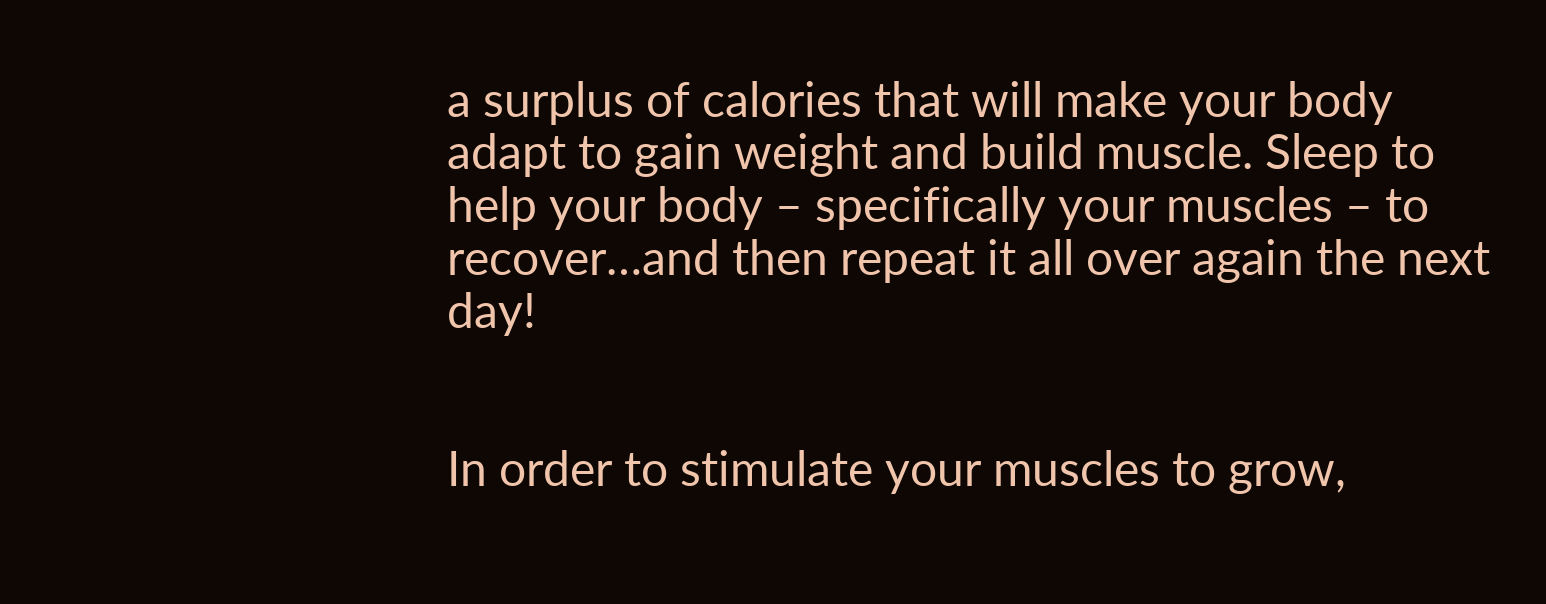a surplus of calories that will make your body adapt to gain weight and build muscle. Sleep to help your body – specifically your muscles – to recover…and then repeat it all over again the next day!


In order to stimulate your muscles to grow,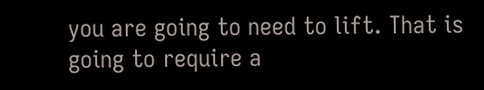you are going to need to lift. That is going to require a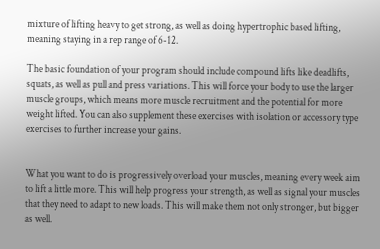mixture of lifting heavy to get strong, as well as doing hypertrophic based lifting, meaning staying in a rep range of 6-12.

The basic foundation of your program should include compound lifts like deadlifts, squats, as well as pull and press variations. This will force your body to use the larger muscle groups, which means more muscle recruitment and the potential for more weight lifted. You can also supplement these exercises with isolation or accessory type exercises to further increase your gains.


What you want to do is progressively overload your muscles, meaning every week aim to lift a little more. This will help progress your strength, as well as signal your muscles that they need to adapt to new loads. This will make them not only stronger, but bigger as well.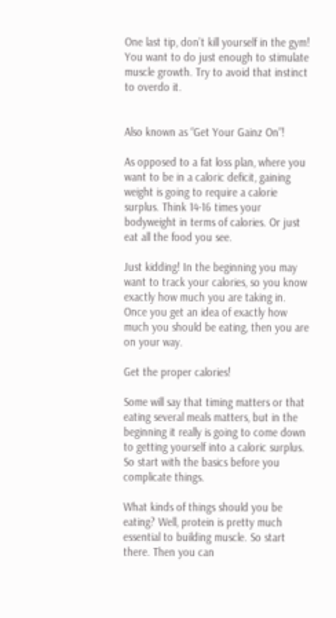One last tip, don’t kill yourself in the gym! You want to do just enough to stimulate muscle growth. Try to avoid that instinct to overdo it.


Also known as “Get Your Gainz On”!

As opposed to a fat loss plan, where you want to be in a caloric deficit, gaining weight is going to require a calorie surplus. Think 14-16 times your bodyweight in terms of calories. Or just eat all the food you see.

Just kidding! In the beginning you may want to track your calories, so you know exactly how much you are taking in. Once you get an idea of exactly how much you should be eating, then you are on your way.

Get the proper calories!

Some will say that timing matters or that eating several meals matters, but in the beginning it really is going to come down to getting yourself into a caloric surplus. So start with the basics before you complicate things.

What kinds of things should you be eating? Well, protein is pretty much essential to building muscle. So start there. Then you can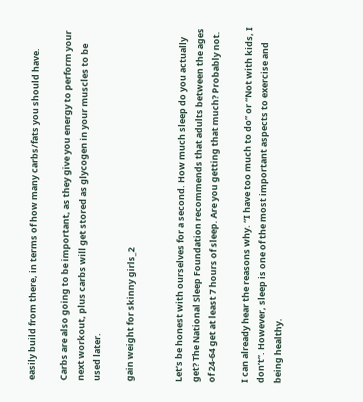easily build from there, in terms of how many carbs/fats you should have.

Carbs are also going to be important, as they give you energy to perform your next workout, plus carbs will get stored as glycogen in your muscles to be used later.

gain weight for skinny girls_2


Let’s be honest with ourselves for a second. How much sleep do you actually get? The National Sleep Foundation recommends that adults between the ages of 24-64 get at least 7 hours of sleep. Are you getting that much? Probably not.

I can already hear the reasons why. “I have too much to do” or “Not with kids, I don’t”. However, sleep is one of the most important aspects to exercise and being healthy.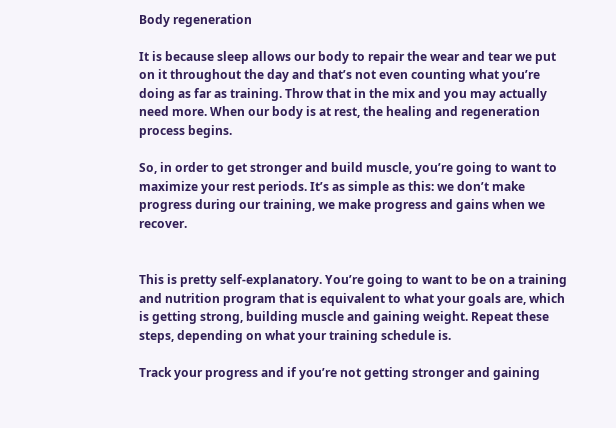Body regeneration

It is because sleep allows our body to repair the wear and tear we put on it throughout the day and that’s not even counting what you’re doing as far as training. Throw that in the mix and you may actually need more. When our body is at rest, the healing and regeneration process begins.

So, in order to get stronger and build muscle, you’re going to want to maximize your rest periods. It’s as simple as this: we don’t make progress during our training, we make progress and gains when we recover.


This is pretty self-explanatory. You’re going to want to be on a training and nutrition program that is equivalent to what your goals are, which is getting strong, building muscle and gaining weight. Repeat these steps, depending on what your training schedule is.

Track your progress and if you’re not getting stronger and gaining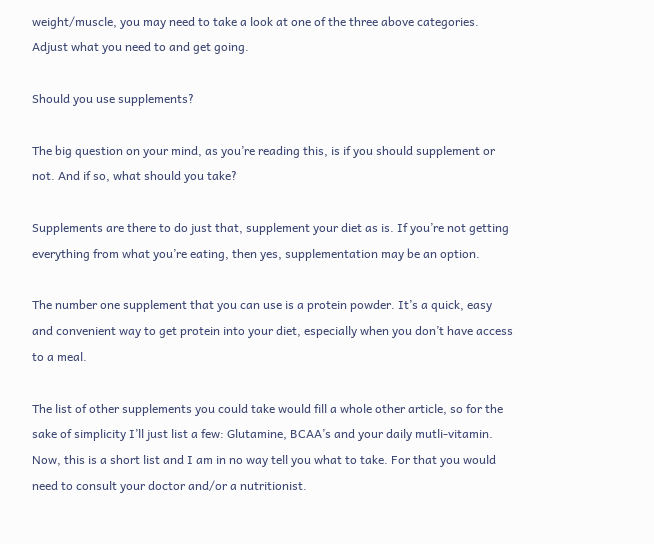weight/muscle, you may need to take a look at one of the three above categories. Adjust what you need to and get going.

Should you use supplements?

The big question on your mind, as you’re reading this, is if you should supplement or not. And if so, what should you take?

Supplements are there to do just that, supplement your diet as is. If you’re not getting everything from what you’re eating, then yes, supplementation may be an option.

The number one supplement that you can use is a protein powder. It’s a quick, easy and convenient way to get protein into your diet, especially when you don’t have access to a meal.

The list of other supplements you could take would fill a whole other article, so for the sake of simplicity I’ll just list a few: Glutamine, BCAA’s and your daily mutli-vitamin. Now, this is a short list and I am in no way tell you what to take. For that you would need to consult your doctor and/or a nutritionist.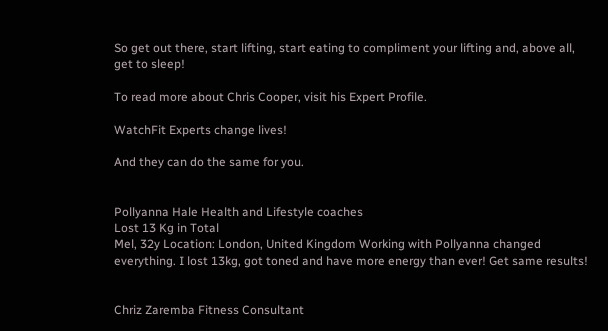So get out there, start lifting, start eating to compliment your lifting and, above all, get to sleep!

To read more about Chris Cooper, visit his Expert Profile.

WatchFit Experts change lives!

And they can do the same for you.


Pollyanna Hale Health and Lifestyle coaches
Lost 13 Kg in Total
Mel, 32y Location: London, United Kingdom Working with Pollyanna changed everything. I lost 13kg, got toned and have more energy than ever! Get same results!


Chriz Zaremba Fitness Consultant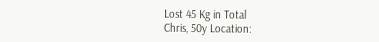Lost 45 Kg in Total
Chris, 50y Location: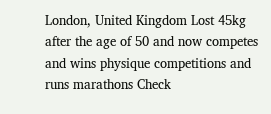London, United Kingdom Lost 45kg after the age of 50 and now competes and wins physique competitions and runs marathons Check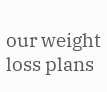our weight loss plans